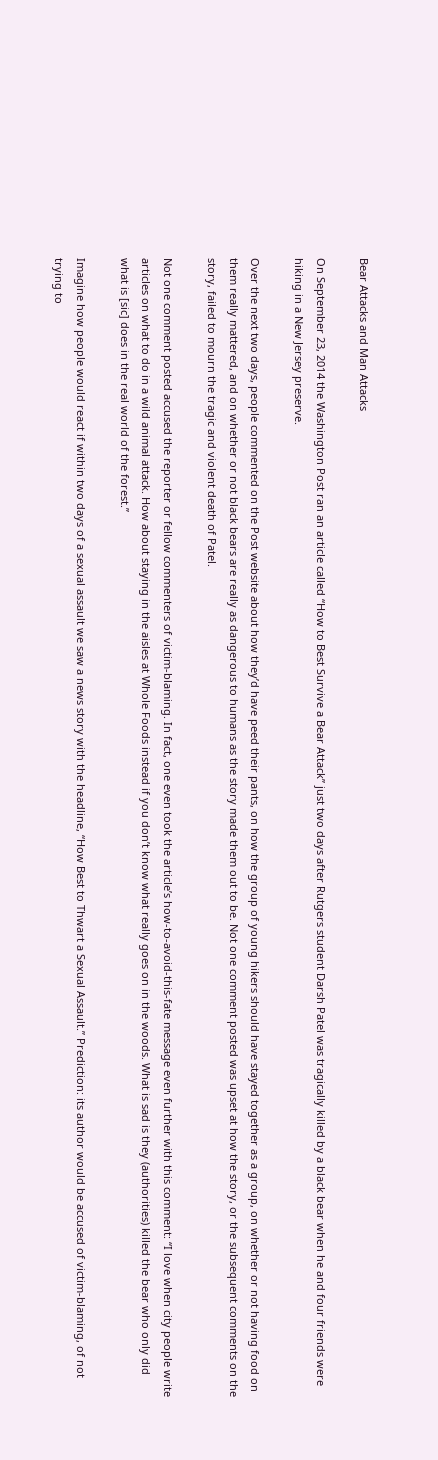Bear Attacks and Man Attacks

On September 23, 2014 the Washington Post ran an article called “How to Best Survive a Bear Attack” just two days after Rutgers student Darsh Patel was tragically killed by a black bear when he and four friends were hiking in a New Jersey preserve.

Over the next two days, people commented on the Post website about how they’d have peed their pants, on how the group of young hikers should have stayed together as a group, on whether or not having food on them really mattered, and on whether or not black bears are really as dangerous to humans as the story made them out to be. Not one comment posted was upset at how the story, or the subsequent comments on the story, failed to mourn the tragic and violent death of Patel.

Not one comment posted accused the reporter or fellow commenters of victim-blaming. In fact, one even took the article’s how-to-avoid-this-fate message even further with this comment: “I love when city people write articles on what to do in a wild animal attack. How about staying in the aisles at Whole Foods instead if you don’t know what really goes on in the woods. What is sad is they (authorities) killed the bear who only did what is [sic] does in the real world of the forest.”

Imagine how people would react if within two days of a sexual assault we saw a news story with the headline, “How Best to Thwart a Sexual Assault.” Prediction: its author would be accused of victim-blaming, of not trying to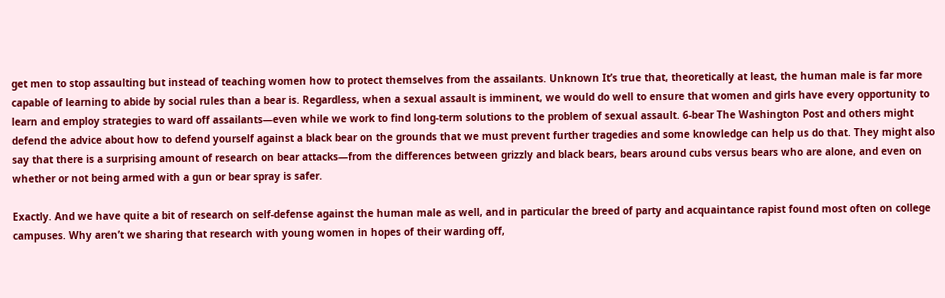get men to stop assaulting but instead of teaching women how to protect themselves from the assailants. Unknown It’s true that, theoretically at least, the human male is far more capable of learning to abide by social rules than a bear is. Regardless, when a sexual assault is imminent, we would do well to ensure that women and girls have every opportunity to learn and employ strategies to ward off assailants—even while we work to find long-term solutions to the problem of sexual assault. 6-bear The Washington Post and others might defend the advice about how to defend yourself against a black bear on the grounds that we must prevent further tragedies and some knowledge can help us do that. They might also say that there is a surprising amount of research on bear attacks—from the differences between grizzly and black bears, bears around cubs versus bears who are alone, and even on whether or not being armed with a gun or bear spray is safer.

Exactly. And we have quite a bit of research on self-defense against the human male as well, and in particular the breed of party and acquaintance rapist found most often on college campuses. Why aren’t we sharing that research with young women in hopes of their warding off,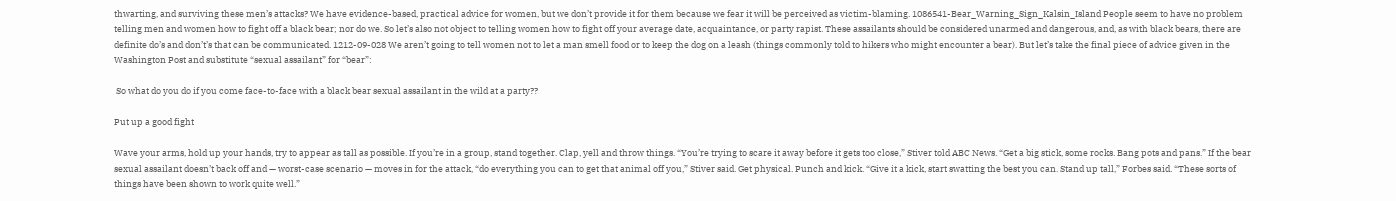thwarting, and surviving these men’s attacks? We have evidence-based, practical advice for women, but we don’t provide it for them because we fear it will be perceived as victim-blaming. 1086541-Bear_Warning_Sign_Kalsin_Island People seem to have no problem telling men and women how to fight off a black bear; nor do we. So let’s also not object to telling women how to fight off your average date, acquaintance, or party rapist. These assailants should be considered unarmed and dangerous, and, as with black bears, there are definite do’s and don’t’s that can be communicated. 1212-09-028 We aren’t going to tell women not to let a man smell food or to keep the dog on a leash (things commonly told to hikers who might encounter a bear). But let’s take the final piece of advice given in the Washington Post and substitute “sexual assailant” for “bear”:

 So what do you do if you come face-to-face with a black bear sexual assailant in the wild at a party??

Put up a good fight

Wave your arms, hold up your hands, try to appear as tall as possible. If you’re in a group, stand together. Clap, yell and throw things. “You’re trying to scare it away before it gets too close,” Stiver told ABC News. “Get a big stick, some rocks. Bang pots and pans.” If the bear sexual assailant doesn’t back off and — worst-case scenario — moves in for the attack, “do everything you can to get that animal off you,” Stiver said. Get physical. Punch and kick. “Give it a kick, start swatting the best you can. Stand up tall,” Forbes said. “These sorts of things have been shown to work quite well.”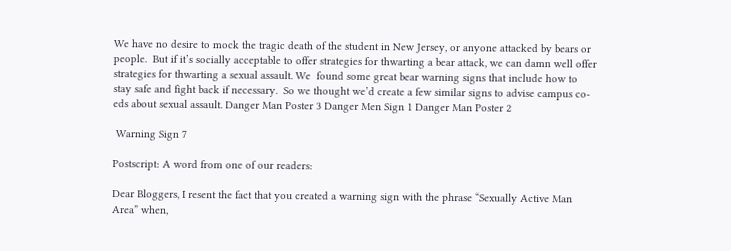We have no desire to mock the tragic death of the student in New Jersey, or anyone attacked by bears or people.  But if it’s socially acceptable to offer strategies for thwarting a bear attack, we can damn well offer strategies for thwarting a sexual assault. We  found some great bear warning signs that include how to stay safe and fight back if necessary.  So we thought we’d create a few similar signs to advise campus co-eds about sexual assault. Danger Man Poster 3 Danger Men Sign 1 Danger Man Poster 2

 Warning Sign 7

Postscript: A word from one of our readers:

Dear Bloggers, I resent the fact that you created a warning sign with the phrase “Sexually Active Man Area” when,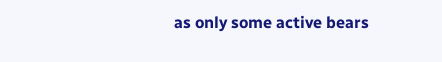as only some active bears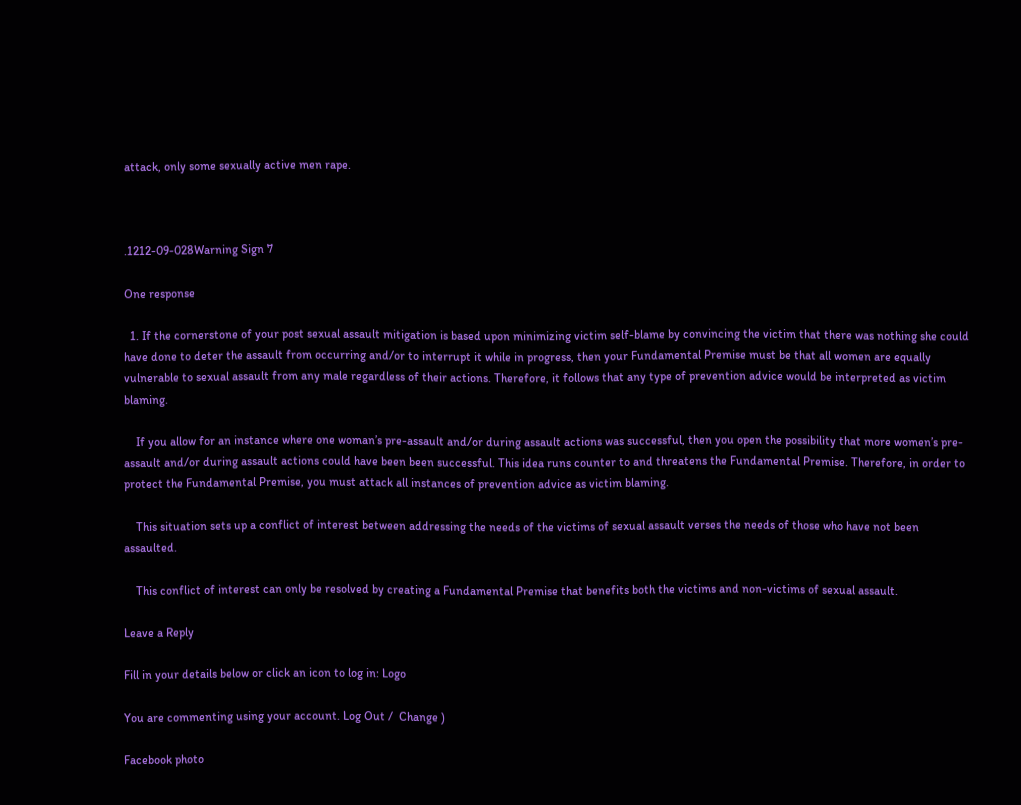attack, only some sexually active men rape.



.1212-09-028Warning Sign 7

One response

  1. If the cornerstone of your post sexual assault mitigation is based upon minimizing victim self-blame by convincing the victim that there was nothing she could have done to deter the assault from occurring and/or to interrupt it while in progress, then your Fundamental Premise must be that all women are equally vulnerable to sexual assault from any male regardless of their actions. Therefore, it follows that any type of prevention advice would be interpreted as victim blaming.

    If you allow for an instance where one woman’s pre-assault and/or during assault actions was successful, then you open the possibility that more women’s pre-assault and/or during assault actions could have been been successful. This idea runs counter to and threatens the Fundamental Premise. Therefore, in order to protect the Fundamental Premise, you must attack all instances of prevention advice as victim blaming.

    This situation sets up a conflict of interest between addressing the needs of the victims of sexual assault verses the needs of those who have not been assaulted.

    This conflict of interest can only be resolved by creating a Fundamental Premise that benefits both the victims and non-victims of sexual assault.

Leave a Reply

Fill in your details below or click an icon to log in: Logo

You are commenting using your account. Log Out /  Change )

Facebook photo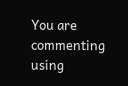You are commenting using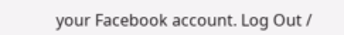your Facebook account. Log Out /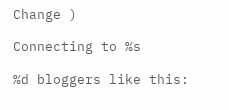Change )

Connecting to %s

%d bloggers like this: